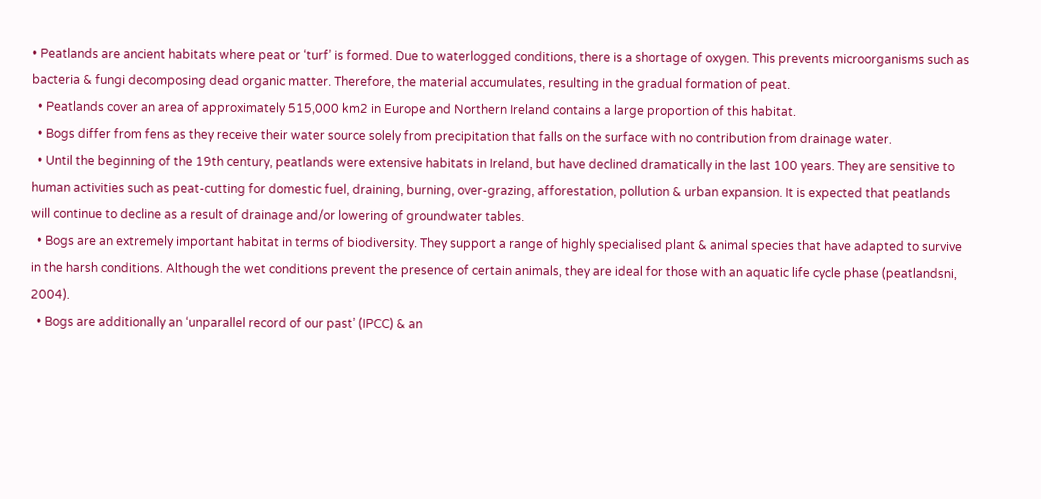• Peatlands are ancient habitats where peat or ‘turf’ is formed. Due to waterlogged conditions, there is a shortage of oxygen. This prevents microorganisms such as bacteria & fungi decomposing dead organic matter. Therefore, the material accumulates, resulting in the gradual formation of peat.
  • Peatlands cover an area of approximately 515,000 km2 in Europe and Northern Ireland contains a large proportion of this habitat.
  • Bogs differ from fens as they receive their water source solely from precipitation that falls on the surface with no contribution from drainage water.
  • Until the beginning of the 19th century, peatlands were extensive habitats in Ireland, but have declined dramatically in the last 100 years. They are sensitive to human activities such as peat-cutting for domestic fuel, draining, burning, over-grazing, afforestation, pollution & urban expansion. It is expected that peatlands will continue to decline as a result of drainage and/or lowering of groundwater tables.
  • Bogs are an extremely important habitat in terms of biodiversity. They support a range of highly specialised plant & animal species that have adapted to survive in the harsh conditions. Although the wet conditions prevent the presence of certain animals, they are ideal for those with an aquatic life cycle phase (peatlandsni, 2004).
  • Bogs are additionally an ‘unparallel record of our past’ (IPCC) & an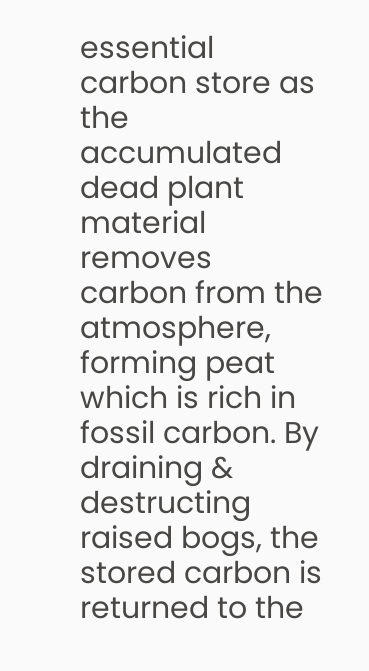essential carbon store as the accumulated dead plant material removes carbon from the atmosphere, forming peat which is rich in fossil carbon. By draining & destructing raised bogs, the stored carbon is returned to the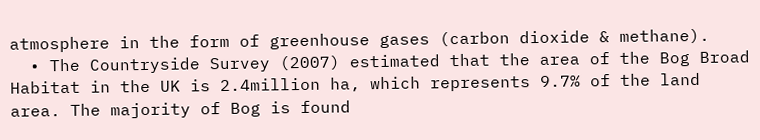atmosphere in the form of greenhouse gases (carbon dioxide & methane).
  • The Countryside Survey (2007) estimated that the area of the Bog Broad Habitat in the UK is 2.4million ha, which represents 9.7% of the land area. The majority of Bog is found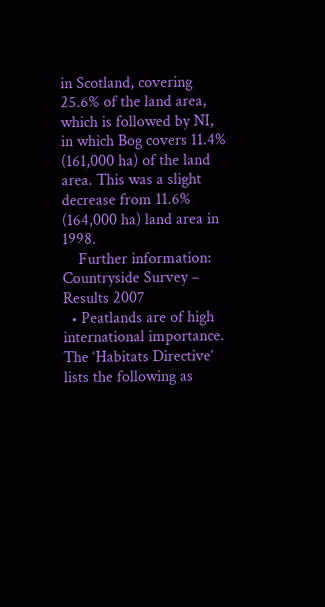in Scotland, covering 25.6% of the land area, which is followed by NI, in which Bog covers 11.4% (161,000 ha) of the land area. This was a slight decrease from 11.6% (164,000 ha) land area in 1998.
    Further information: Countryside Survey – Results 2007
  • Peatlands are of high international importance. The ‘Habitats Directive’ lists the following as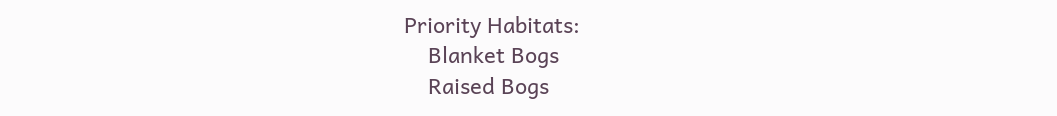Priority Habitats:
    Blanket Bogs
    Raised Bogs